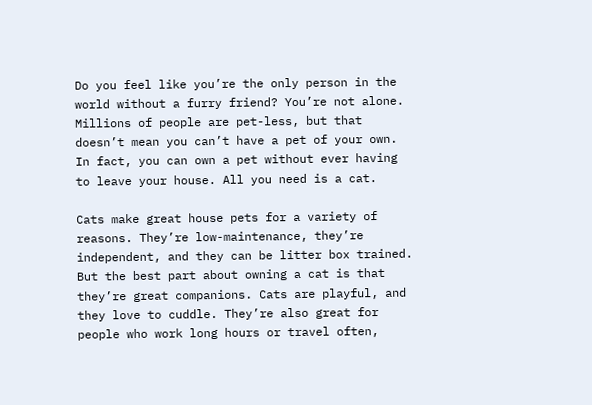Do you feel like you’re the only person in the world without a furry friend? You’re not alone. Millions of people are pet-less, but that doesn’t mean you can’t have a pet of your own. In fact, you can own a pet without ever having to leave your house. All you need is a cat.

Cats make great house pets for a variety of reasons. They’re low-maintenance, they’re independent, and they can be litter box trained. But the best part about owning a cat is that they’re great companions. Cats are playful, and they love to cuddle. They’re also great for people who work long hours or travel often,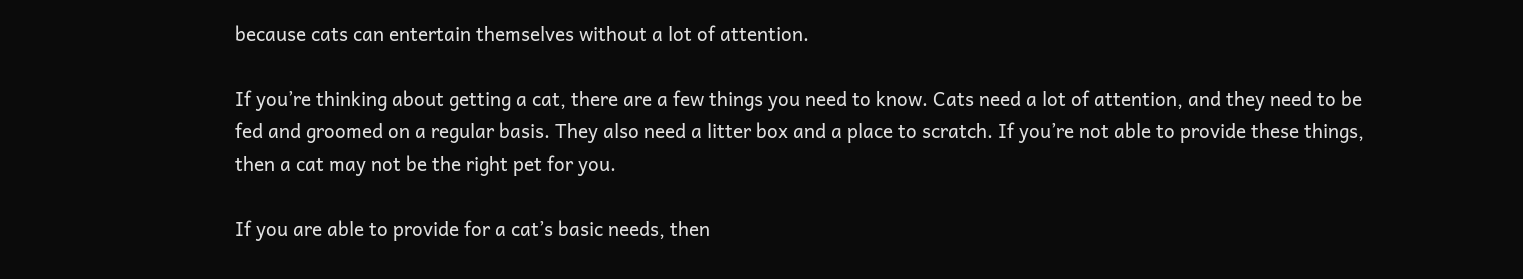because cats can entertain themselves without a lot of attention.

If you’re thinking about getting a cat, there are a few things you need to know. Cats need a lot of attention, and they need to be fed and groomed on a regular basis. They also need a litter box and a place to scratch. If you’re not able to provide these things, then a cat may not be the right pet for you.

If you are able to provide for a cat’s basic needs, then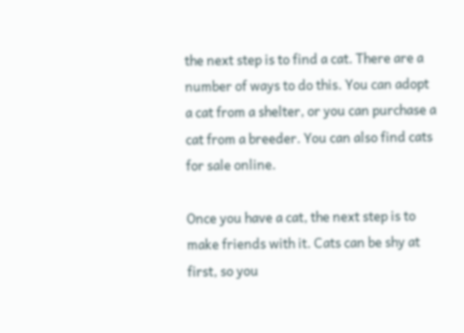the next step is to find a cat. There are a number of ways to do this. You can adopt a cat from a shelter, or you can purchase a cat from a breeder. You can also find cats for sale online.

Once you have a cat, the next step is to make friends with it. Cats can be shy at first, so you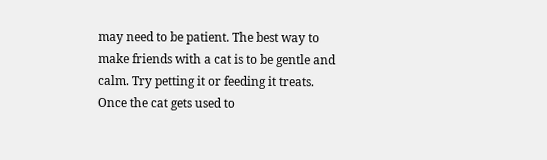may need to be patient. The best way to make friends with a cat is to be gentle and calm. Try petting it or feeding it treats. Once the cat gets used to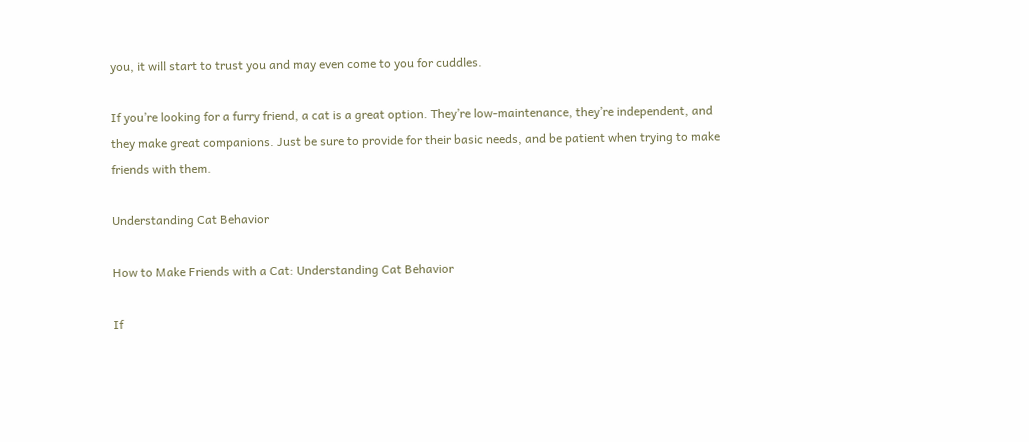you, it will start to trust you and may even come to you for cuddles.

If you’re looking for a furry friend, a cat is a great option. They’re low-maintenance, they’re independent, and they make great companions. Just be sure to provide for their basic needs, and be patient when trying to make friends with them.

Understanding Cat Behavior

How to Make Friends with a Cat: Understanding Cat Behavior

If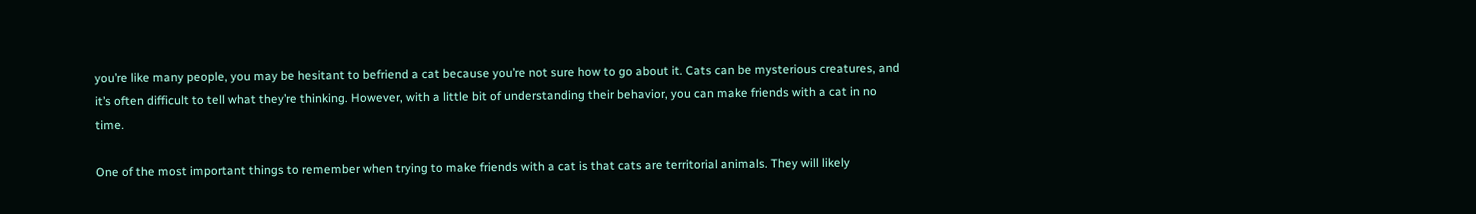you’re like many people, you may be hesitant to befriend a cat because you’re not sure how to go about it. Cats can be mysterious creatures, and it’s often difficult to tell what they’re thinking. However, with a little bit of understanding their behavior, you can make friends with a cat in no time.

One of the most important things to remember when trying to make friends with a cat is that cats are territorial animals. They will likely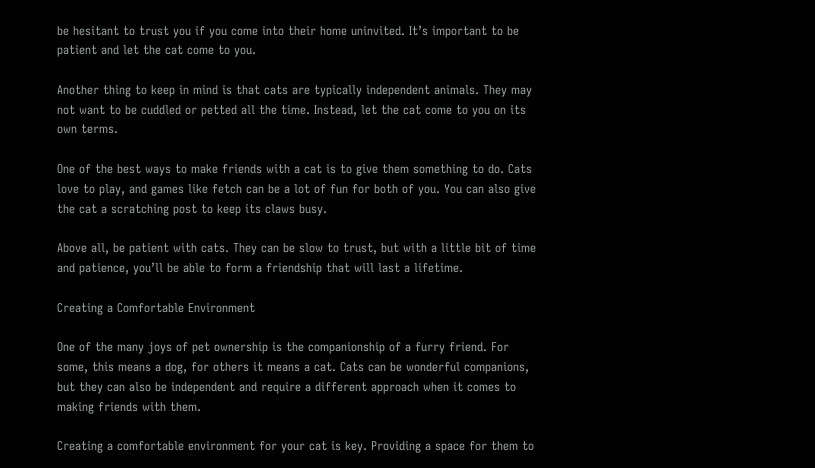be hesitant to trust you if you come into their home uninvited. It’s important to be patient and let the cat come to you.

Another thing to keep in mind is that cats are typically independent animals. They may not want to be cuddled or petted all the time. Instead, let the cat come to you on its own terms.

One of the best ways to make friends with a cat is to give them something to do. Cats love to play, and games like fetch can be a lot of fun for both of you. You can also give the cat a scratching post to keep its claws busy.

Above all, be patient with cats. They can be slow to trust, but with a little bit of time and patience, you’ll be able to form a friendship that will last a lifetime.

Creating a Comfortable Environment

One of the many joys of pet ownership is the companionship of a furry friend. For some, this means a dog, for others it means a cat. Cats can be wonderful companions, but they can also be independent and require a different approach when it comes to making friends with them.

Creating a comfortable environment for your cat is key. Providing a space for them to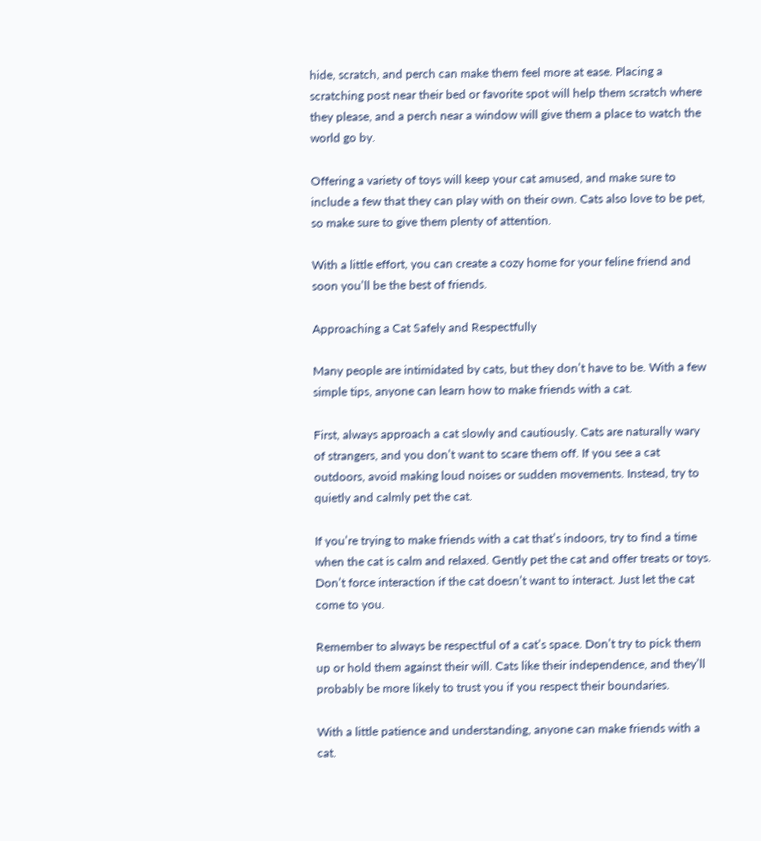hide, scratch, and perch can make them feel more at ease. Placing a scratching post near their bed or favorite spot will help them scratch where they please, and a perch near a window will give them a place to watch the world go by.

Offering a variety of toys will keep your cat amused, and make sure to include a few that they can play with on their own. Cats also love to be pet, so make sure to give them plenty of attention.

With a little effort, you can create a cozy home for your feline friend and soon you’ll be the best of friends.

Approaching a Cat Safely and Respectfully

Many people are intimidated by cats, but they don’t have to be. With a few simple tips, anyone can learn how to make friends with a cat.

First, always approach a cat slowly and cautiously. Cats are naturally wary of strangers, and you don’t want to scare them off. If you see a cat outdoors, avoid making loud noises or sudden movements. Instead, try to quietly and calmly pet the cat.

If you’re trying to make friends with a cat that’s indoors, try to find a time when the cat is calm and relaxed. Gently pet the cat and offer treats or toys. Don’t force interaction if the cat doesn’t want to interact. Just let the cat come to you.

Remember to always be respectful of a cat’s space. Don’t try to pick them up or hold them against their will. Cats like their independence, and they’ll probably be more likely to trust you if you respect their boundaries.

With a little patience and understanding, anyone can make friends with a cat.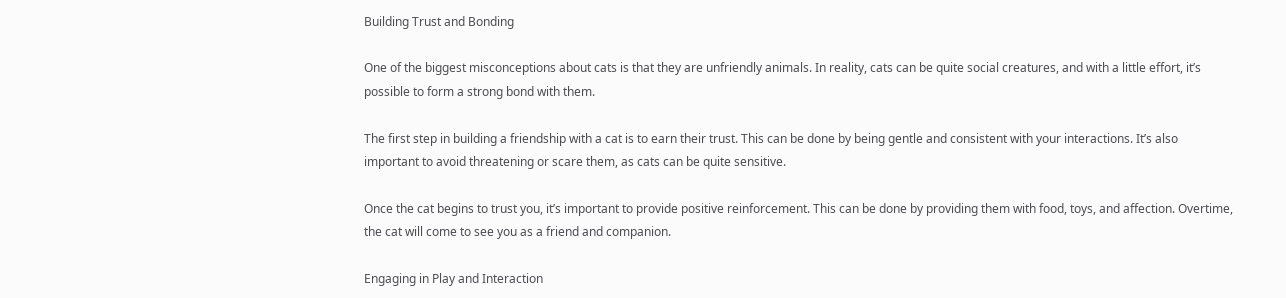Building Trust and Bonding

One of the biggest misconceptions about cats is that they are unfriendly animals. In reality, cats can be quite social creatures, and with a little effort, it’s possible to form a strong bond with them.

The first step in building a friendship with a cat is to earn their trust. This can be done by being gentle and consistent with your interactions. It’s also important to avoid threatening or scare them, as cats can be quite sensitive.

Once the cat begins to trust you, it’s important to provide positive reinforcement. This can be done by providing them with food, toys, and affection. Overtime, the cat will come to see you as a friend and companion.

Engaging in Play and Interaction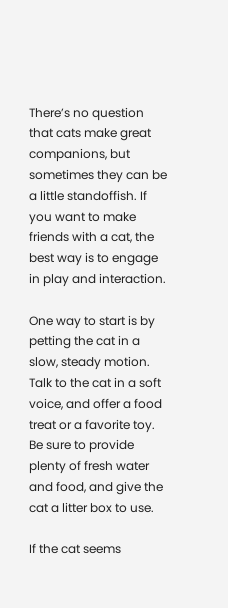There’s no question that cats make great companions, but sometimes they can be a little standoffish. If you want to make friends with a cat, the best way is to engage in play and interaction.

One way to start is by petting the cat in a slow, steady motion. Talk to the cat in a soft voice, and offer a food treat or a favorite toy. Be sure to provide plenty of fresh water and food, and give the cat a litter box to use.

If the cat seems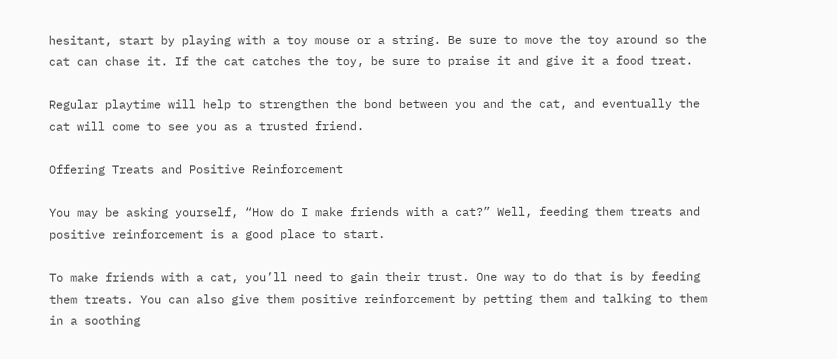hesitant, start by playing with a toy mouse or a string. Be sure to move the toy around so the cat can chase it. If the cat catches the toy, be sure to praise it and give it a food treat.

Regular playtime will help to strengthen the bond between you and the cat, and eventually the cat will come to see you as a trusted friend.

Offering Treats and Positive Reinforcement

You may be asking yourself, “How do I make friends with a cat?” Well, feeding them treats and positive reinforcement is a good place to start.

To make friends with a cat, you’ll need to gain their trust. One way to do that is by feeding them treats. You can also give them positive reinforcement by petting them and talking to them in a soothing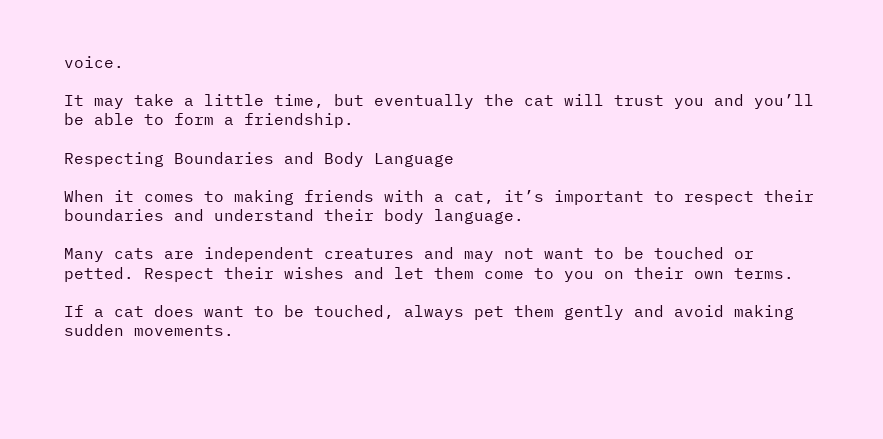voice.

It may take a little time, but eventually the cat will trust you and you’ll be able to form a friendship.

Respecting Boundaries and Body Language

When it comes to making friends with a cat, it’s important to respect their boundaries and understand their body language.

Many cats are independent creatures and may not want to be touched or petted. Respect their wishes and let them come to you on their own terms.

If a cat does want to be touched, always pet them gently and avoid making sudden movements.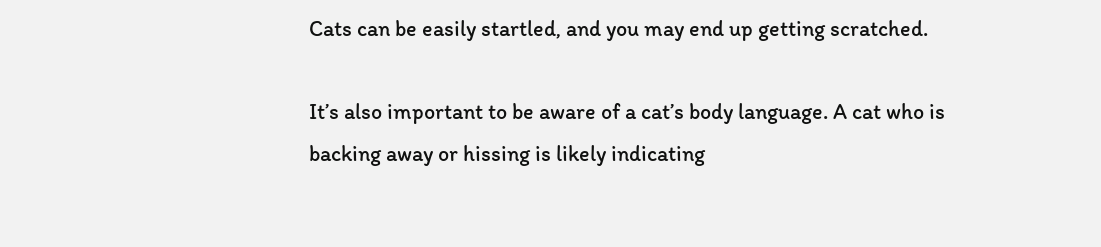Cats can be easily startled, and you may end up getting scratched.

It’s also important to be aware of a cat’s body language. A cat who is backing away or hissing is likely indicating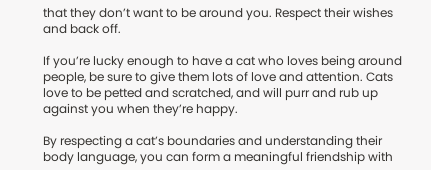that they don’t want to be around you. Respect their wishes and back off.

If you’re lucky enough to have a cat who loves being around people, be sure to give them lots of love and attention. Cats love to be petted and scratched, and will purr and rub up against you when they’re happy.

By respecting a cat’s boundaries and understanding their body language, you can form a meaningful friendship with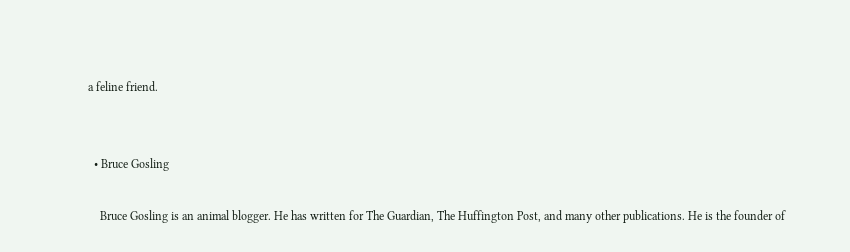a feline friend.


  • Bruce Gosling

    Bruce Gosling is an animal blogger. He has written for The Guardian, The Huffington Post, and many other publications. He is the founder of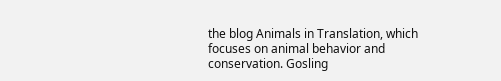the blog Animals in Translation, which focuses on animal behavior and conservation. Gosling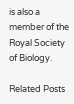is also a member of the Royal Society of Biology.

Related Posts